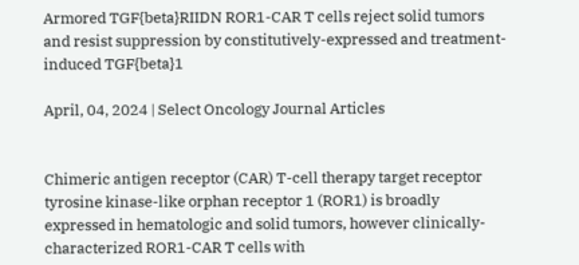Armored TGF{beta}RIIDN ROR1-CAR T cells reject solid tumors and resist suppression by constitutively-expressed and treatment-induced TGF{beta}1

April, 04, 2024 | Select Oncology Journal Articles


Chimeric antigen receptor (CAR) T-cell therapy target receptor tyrosine kinase-like orphan receptor 1 (ROR1) is broadly expressed in hematologic and solid tumors, however clinically-characterized ROR1-CAR T cells with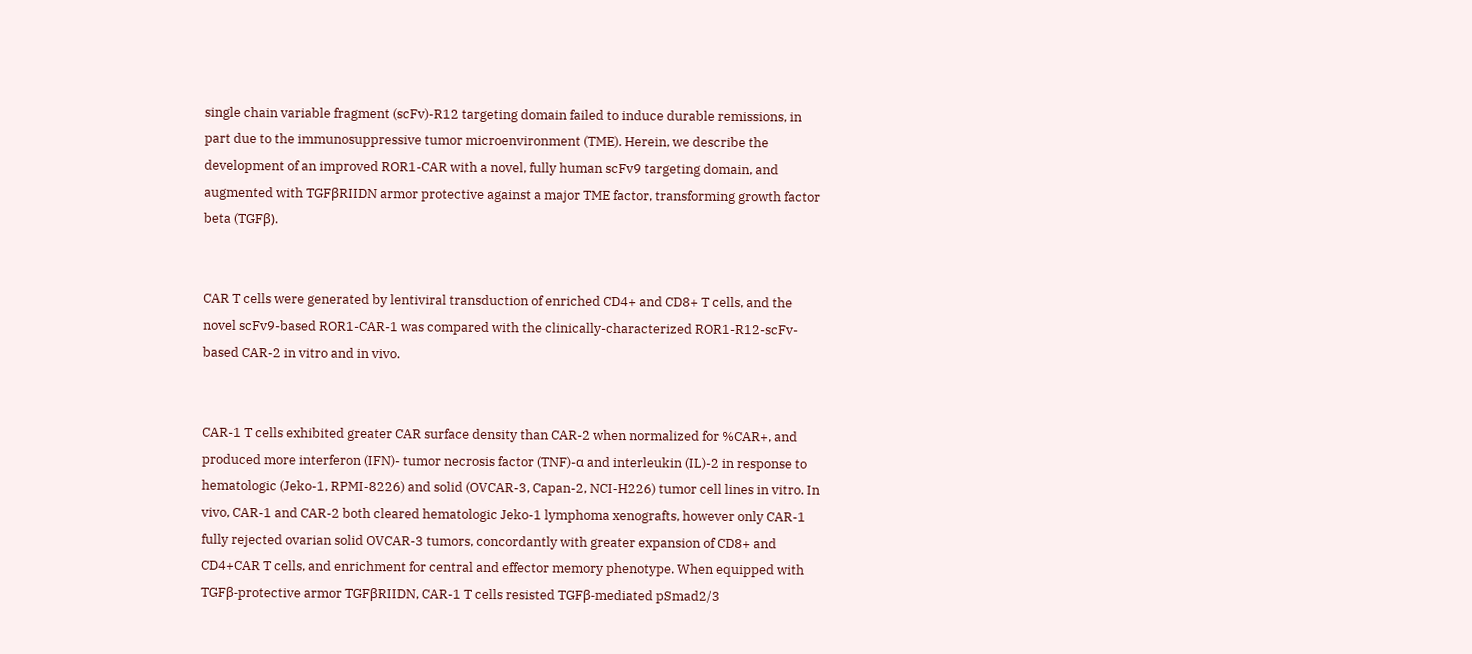single chain variable fragment (scFv)-R12 targeting domain failed to induce durable remissions, in part due to the immunosuppressive tumor microenvironment (TME). Herein, we describe the development of an improved ROR1-CAR with a novel, fully human scFv9 targeting domain, and augmented with TGFβRIIDN armor protective against a major TME factor, transforming growth factor beta (TGFβ).


CAR T cells were generated by lentiviral transduction of enriched CD4+ and CD8+ T cells, and the novel scFv9-based ROR1-CAR-1 was compared with the clinically-characterized ROR1-R12-scFv-based CAR-2 in vitro and in vivo.


CAR-1 T cells exhibited greater CAR surface density than CAR-2 when normalized for %CAR+, and produced more interferon (IFN)- tumor necrosis factor (TNF)-α and interleukin (IL)-2 in response to hematologic (Jeko-1, RPMI-8226) and solid (OVCAR-3, Capan-2, NCI-H226) tumor cell lines in vitro. In vivo, CAR-1 and CAR-2 both cleared hematologic Jeko-1 lymphoma xenografts, however only CAR-1 fully rejected ovarian solid OVCAR-3 tumors, concordantly with greater expansion of CD8+ and CD4+CAR T cells, and enrichment for central and effector memory phenotype. When equipped with TGFβ-protective armor TGFβRIIDN, CAR-1 T cells resisted TGFβ-mediated pSmad2/3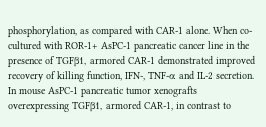phosphorylation, as compared with CAR-1 alone. When co-cultured with ROR-1+ AsPC-1 pancreatic cancer line in the presence of TGFβ1, armored CAR-1 demonstrated improved recovery of killing function, IFN-, TNF-α and IL-2 secretion. In mouse AsPC-1 pancreatic tumor xenografts overexpressing TGFβ1, armored CAR-1, in contrast to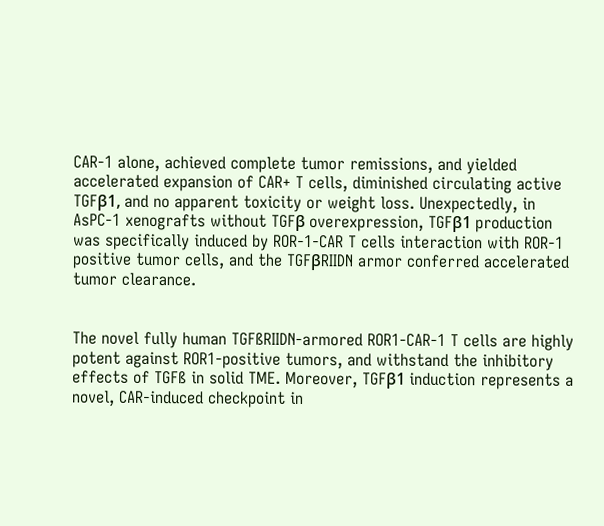CAR-1 alone, achieved complete tumor remissions, and yielded accelerated expansion of CAR+ T cells, diminished circulating active TGFβ1, and no apparent toxicity or weight loss. Unexpectedly, in AsPC-1 xenografts without TGFβ overexpression, TGFβ1 production was specifically induced by ROR-1-CAR T cells interaction with ROR-1 positive tumor cells, and the TGFβRIIDN armor conferred accelerated tumor clearance.


The novel fully human TGFßRIIDN-armored ROR1-CAR-1 T cells are highly potent against ROR1-positive tumors, and withstand the inhibitory effects of TGFß in solid TME. Moreover, TGFβ1 induction represents a novel, CAR-induced checkpoint in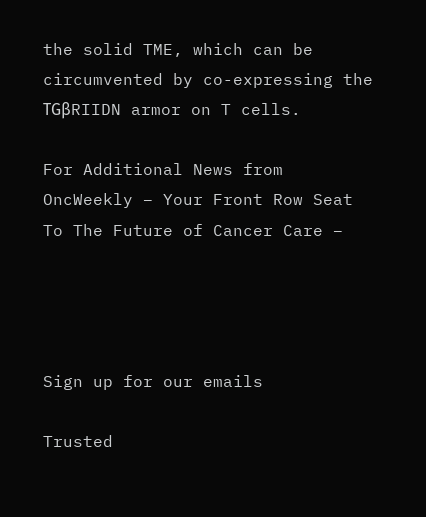the solid TME, which can be circumvented by co-expressing the TGβRIIDN armor on T cells.

For Additional News from OncWeekly – Your Front Row Seat To The Future of Cancer Care –




Sign up for our emails

Trusted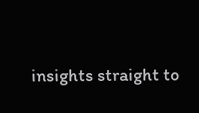insights straight to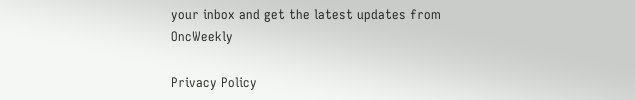your inbox and get the latest updates from OncWeekly

Privacy Policy